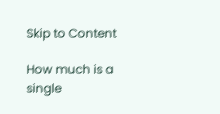Skip to Content

How much is a single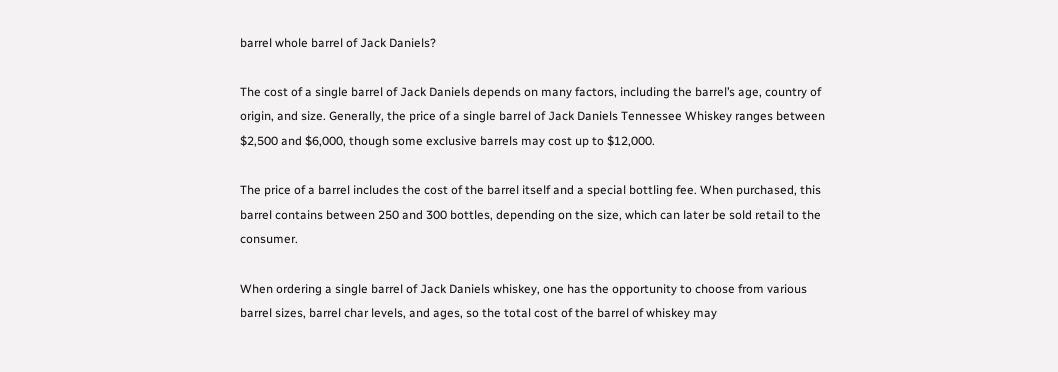barrel whole barrel of Jack Daniels?

The cost of a single barrel of Jack Daniels depends on many factors, including the barrel’s age, country of origin, and size. Generally, the price of a single barrel of Jack Daniels Tennessee Whiskey ranges between $2,500 and $6,000, though some exclusive barrels may cost up to $12,000.

The price of a barrel includes the cost of the barrel itself and a special bottling fee. When purchased, this barrel contains between 250 and 300 bottles, depending on the size, which can later be sold retail to the consumer.

When ordering a single barrel of Jack Daniels whiskey, one has the opportunity to choose from various barrel sizes, barrel char levels, and ages, so the total cost of the barrel of whiskey may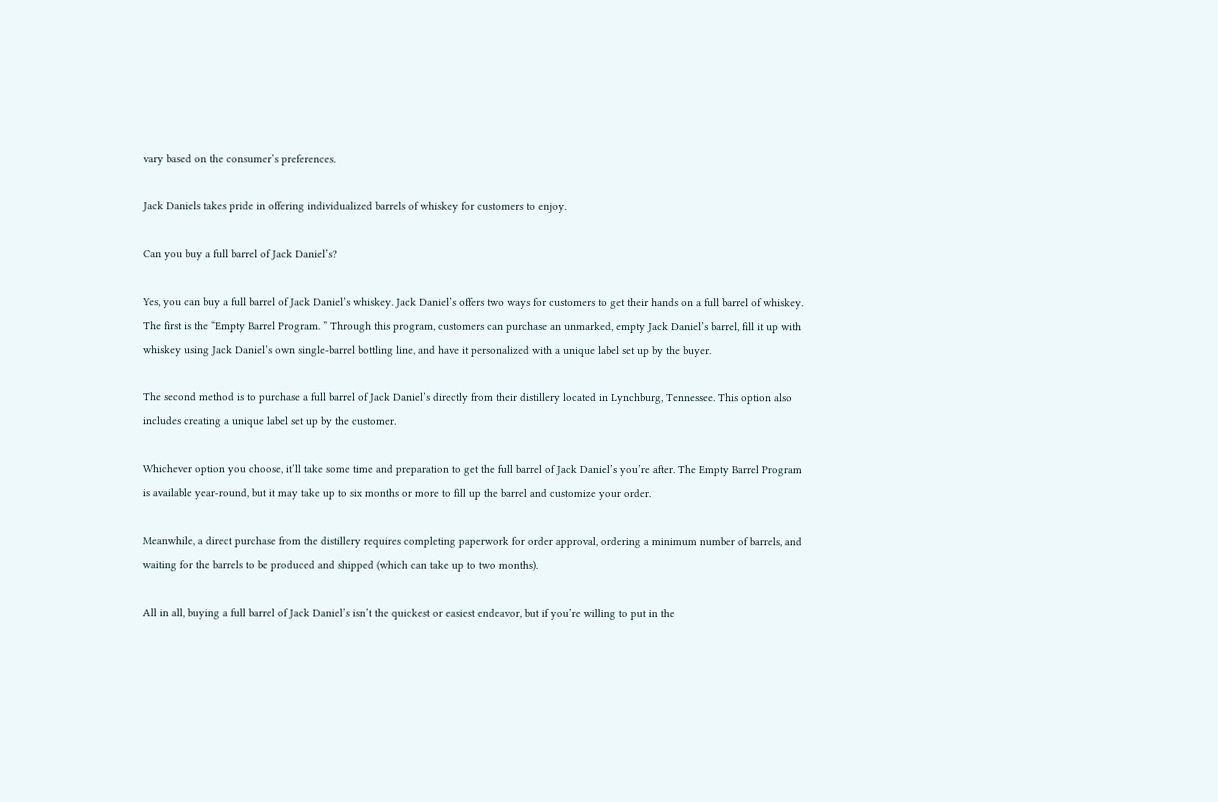vary based on the consumer’s preferences.

Jack Daniels takes pride in offering individualized barrels of whiskey for customers to enjoy.

Can you buy a full barrel of Jack Daniel’s?

Yes, you can buy a full barrel of Jack Daniel’s whiskey. Jack Daniel’s offers two ways for customers to get their hands on a full barrel of whiskey. The first is the “Empty Barrel Program. ” Through this program, customers can purchase an unmarked, empty Jack Daniel’s barrel, fill it up with whiskey using Jack Daniel’s own single-barrel bottling line, and have it personalized with a unique label set up by the buyer.

The second method is to purchase a full barrel of Jack Daniel’s directly from their distillery located in Lynchburg, Tennessee. This option also includes creating a unique label set up by the customer.

Whichever option you choose, it’ll take some time and preparation to get the full barrel of Jack Daniel’s you’re after. The Empty Barrel Program is available year-round, but it may take up to six months or more to fill up the barrel and customize your order.

Meanwhile, a direct purchase from the distillery requires completing paperwork for order approval, ordering a minimum number of barrels, and waiting for the barrels to be produced and shipped (which can take up to two months).

All in all, buying a full barrel of Jack Daniel’s isn’t the quickest or easiest endeavor, but if you’re willing to put in the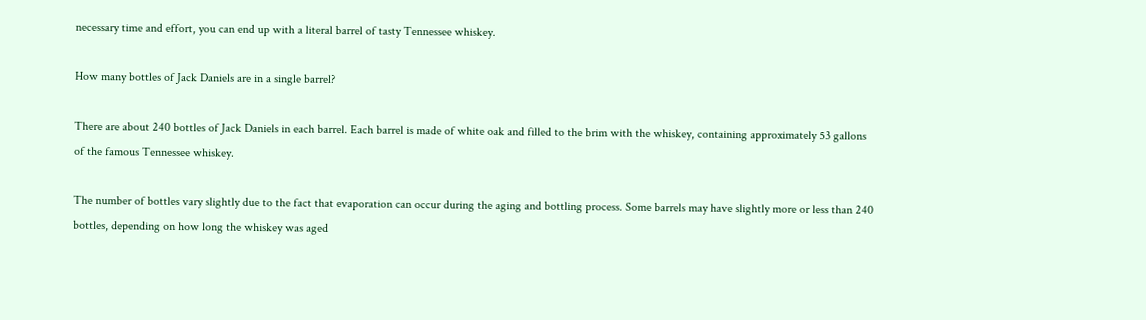necessary time and effort, you can end up with a literal barrel of tasty Tennessee whiskey.

How many bottles of Jack Daniels are in a single barrel?

There are about 240 bottles of Jack Daniels in each barrel. Each barrel is made of white oak and filled to the brim with the whiskey, containing approximately 53 gallons of the famous Tennessee whiskey.

The number of bottles vary slightly due to the fact that evaporation can occur during the aging and bottling process. Some barrels may have slightly more or less than 240 bottles, depending on how long the whiskey was aged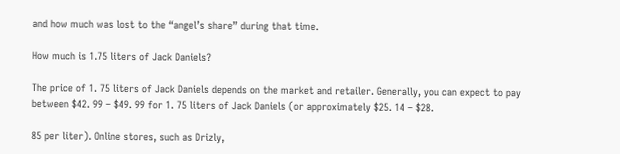and how much was lost to the “angel’s share” during that time.

How much is 1.75 liters of Jack Daniels?

The price of 1. 75 liters of Jack Daniels depends on the market and retailer. Generally, you can expect to pay between $42. 99 – $49. 99 for 1. 75 liters of Jack Daniels (or approximately $25. 14 – $28.

85 per liter). Online stores, such as Drizly,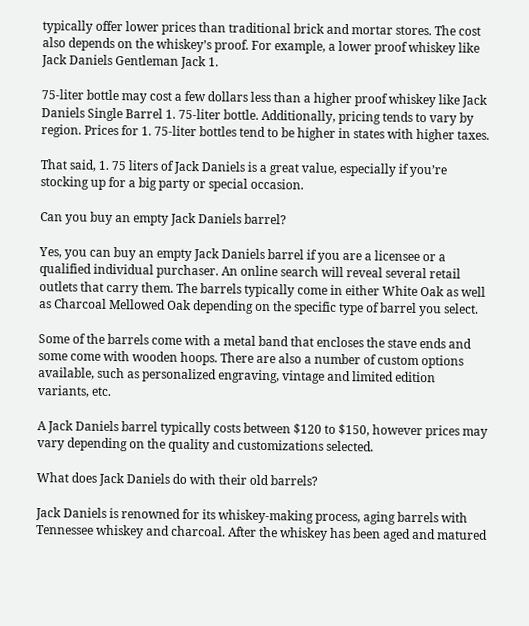typically offer lower prices than traditional brick and mortar stores. The cost also depends on the whiskey’s proof. For example, a lower proof whiskey like Jack Daniels Gentleman Jack 1.

75-liter bottle may cost a few dollars less than a higher proof whiskey like Jack Daniels Single Barrel 1. 75-liter bottle. Additionally, pricing tends to vary by region. Prices for 1. 75-liter bottles tend to be higher in states with higher taxes.

That said, 1. 75 liters of Jack Daniels is a great value, especially if you’re stocking up for a big party or special occasion.

Can you buy an empty Jack Daniels barrel?

Yes, you can buy an empty Jack Daniels barrel if you are a licensee or a qualified individual purchaser. An online search will reveal several retail outlets that carry them. The barrels typically come in either White Oak as well as Charcoal Mellowed Oak depending on the specific type of barrel you select.

Some of the barrels come with a metal band that encloses the stave ends and some come with wooden hoops. There are also a number of custom options available, such as personalized engraving, vintage and limited edition variants, etc.

A Jack Daniels barrel typically costs between $120 to $150, however prices may vary depending on the quality and customizations selected.

What does Jack Daniels do with their old barrels?

Jack Daniels is renowned for its whiskey-making process, aging barrels with Tennessee whiskey and charcoal. After the whiskey has been aged and matured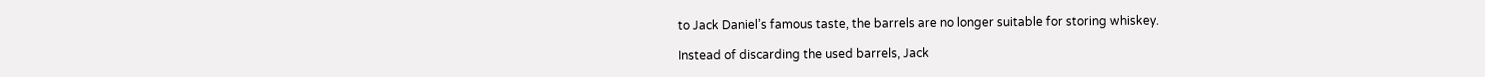to Jack Daniel’s famous taste, the barrels are no longer suitable for storing whiskey.

Instead of discarding the used barrels, Jack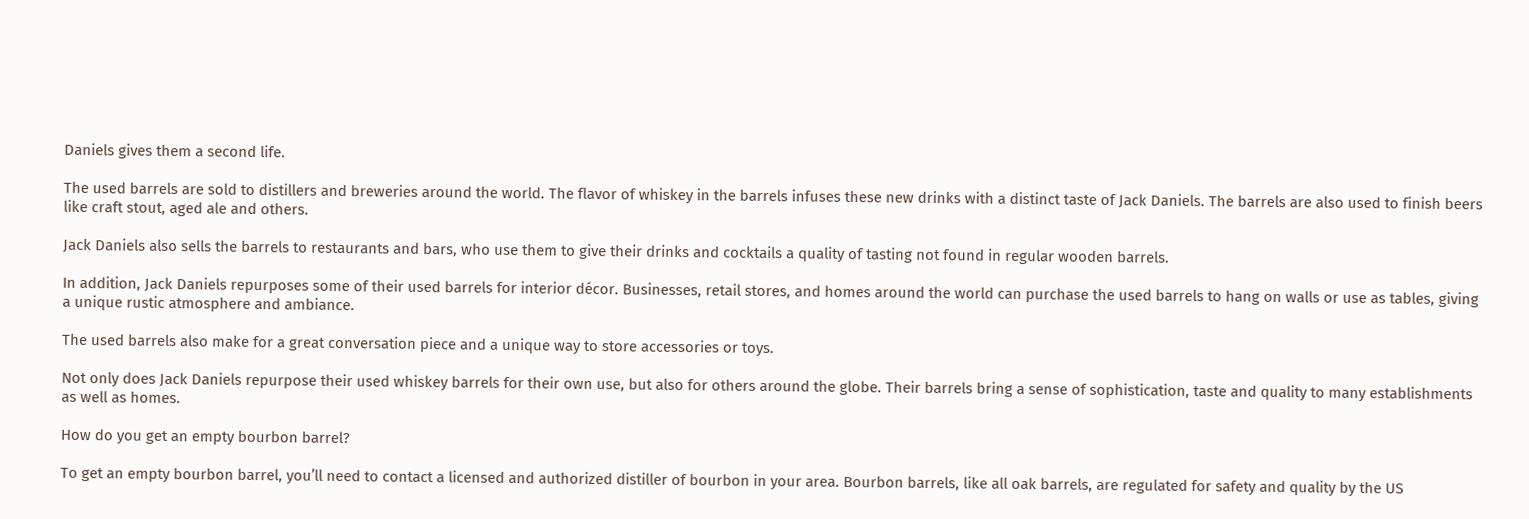Daniels gives them a second life.

The used barrels are sold to distillers and breweries around the world. The flavor of whiskey in the barrels infuses these new drinks with a distinct taste of Jack Daniels. The barrels are also used to finish beers like craft stout, aged ale and others.

Jack Daniels also sells the barrels to restaurants and bars, who use them to give their drinks and cocktails a quality of tasting not found in regular wooden barrels.

In addition, Jack Daniels repurposes some of their used barrels for interior décor. Businesses, retail stores, and homes around the world can purchase the used barrels to hang on walls or use as tables, giving a unique rustic atmosphere and ambiance.

The used barrels also make for a great conversation piece and a unique way to store accessories or toys.

Not only does Jack Daniels repurpose their used whiskey barrels for their own use, but also for others around the globe. Their barrels bring a sense of sophistication, taste and quality to many establishments as well as homes.

How do you get an empty bourbon barrel?

To get an empty bourbon barrel, you’ll need to contact a licensed and authorized distiller of bourbon in your area. Bourbon barrels, like all oak barrels, are regulated for safety and quality by the US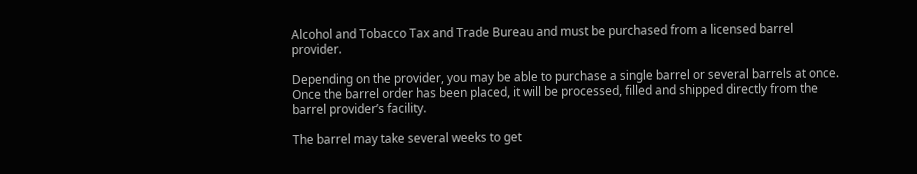Alcohol and Tobacco Tax and Trade Bureau and must be purchased from a licensed barrel provider.

Depending on the provider, you may be able to purchase a single barrel or several barrels at once. Once the barrel order has been placed, it will be processed, filled and shipped directly from the barrel provider’s facility.

The barrel may take several weeks to get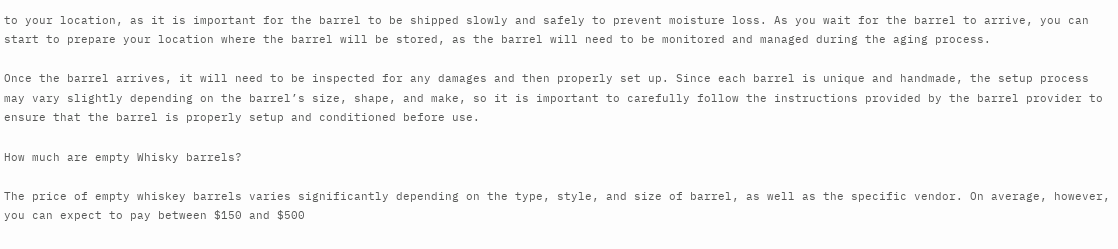to your location, as it is important for the barrel to be shipped slowly and safely to prevent moisture loss. As you wait for the barrel to arrive, you can start to prepare your location where the barrel will be stored, as the barrel will need to be monitored and managed during the aging process.

Once the barrel arrives, it will need to be inspected for any damages and then properly set up. Since each barrel is unique and handmade, the setup process may vary slightly depending on the barrel’s size, shape, and make, so it is important to carefully follow the instructions provided by the barrel provider to ensure that the barrel is properly setup and conditioned before use.

How much are empty Whisky barrels?

The price of empty whiskey barrels varies significantly depending on the type, style, and size of barrel, as well as the specific vendor. On average, however, you can expect to pay between $150 and $500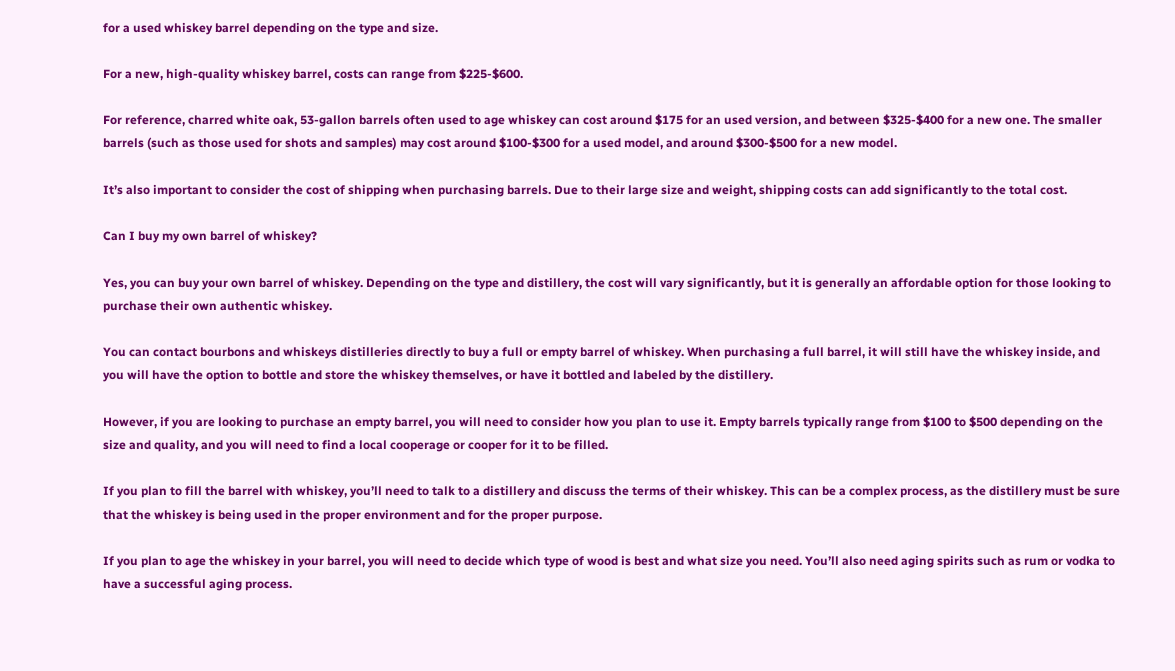for a used whiskey barrel depending on the type and size.

For a new, high-quality whiskey barrel, costs can range from $225-$600.

For reference, charred white oak, 53-gallon barrels often used to age whiskey can cost around $175 for an used version, and between $325-$400 for a new one. The smaller barrels (such as those used for shots and samples) may cost around $100-$300 for a used model, and around $300-$500 for a new model.

It’s also important to consider the cost of shipping when purchasing barrels. Due to their large size and weight, shipping costs can add significantly to the total cost.

Can I buy my own barrel of whiskey?

Yes, you can buy your own barrel of whiskey. Depending on the type and distillery, the cost will vary significantly, but it is generally an affordable option for those looking to purchase their own authentic whiskey.

You can contact bourbons and whiskeys distilleries directly to buy a full or empty barrel of whiskey. When purchasing a full barrel, it will still have the whiskey inside, and you will have the option to bottle and store the whiskey themselves, or have it bottled and labeled by the distillery.

However, if you are looking to purchase an empty barrel, you will need to consider how you plan to use it. Empty barrels typically range from $100 to $500 depending on the size and quality, and you will need to find a local cooperage or cooper for it to be filled.

If you plan to fill the barrel with whiskey, you’ll need to talk to a distillery and discuss the terms of their whiskey. This can be a complex process, as the distillery must be sure that the whiskey is being used in the proper environment and for the proper purpose.

If you plan to age the whiskey in your barrel, you will need to decide which type of wood is best and what size you need. You’ll also need aging spirits such as rum or vodka to have a successful aging process.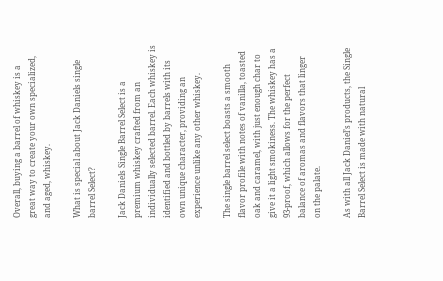Overall, buying a barrel of whiskey is a great way to create your own specialized, and aged, whiskey.

What is special about Jack Daniels single barrel Select?

Jack Daniels Single Barrel Select is a premium whiskey crafted from an individually selected barrel. Each whiskey is identified and bottled by barrels with its own unique character, providing an experience unlike any other whiskey.

The single barrel select boasts a smooth flavor profile with notes of vanilla, toasted oak and caramel, with just enough char to give it a light smokiness. The whiskey has a 93-proof, which allows for the perfect balance of aromas and flavors that linger on the palate.

As with all Jack Daniel’s products, the Single Barrel Select is made with natural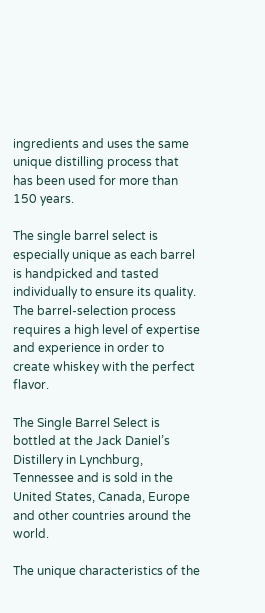ingredients and uses the same unique distilling process that has been used for more than 150 years.

The single barrel select is especially unique as each barrel is handpicked and tasted individually to ensure its quality. The barrel-selection process requires a high level of expertise and experience in order to create whiskey with the perfect flavor.

The Single Barrel Select is bottled at the Jack Daniel’s Distillery in Lynchburg, Tennessee and is sold in the United States, Canada, Europe and other countries around the world.

The unique characteristics of the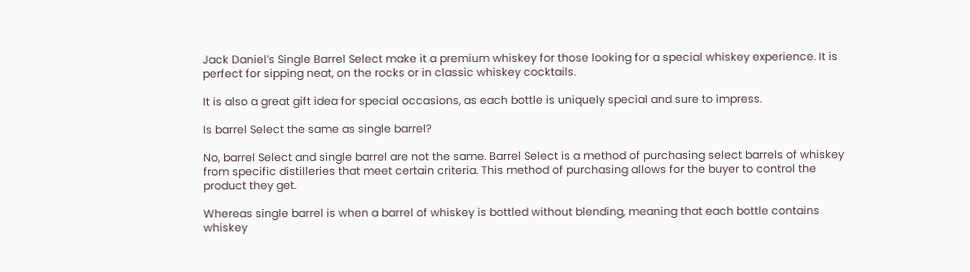Jack Daniel’s Single Barrel Select make it a premium whiskey for those looking for a special whiskey experience. It is perfect for sipping neat, on the rocks or in classic whiskey cocktails.

It is also a great gift idea for special occasions, as each bottle is uniquely special and sure to impress.

Is barrel Select the same as single barrel?

No, barrel Select and single barrel are not the same. Barrel Select is a method of purchasing select barrels of whiskey from specific distilleries that meet certain criteria. This method of purchasing allows for the buyer to control the product they get.

Whereas single barrel is when a barrel of whiskey is bottled without blending, meaning that each bottle contains whiskey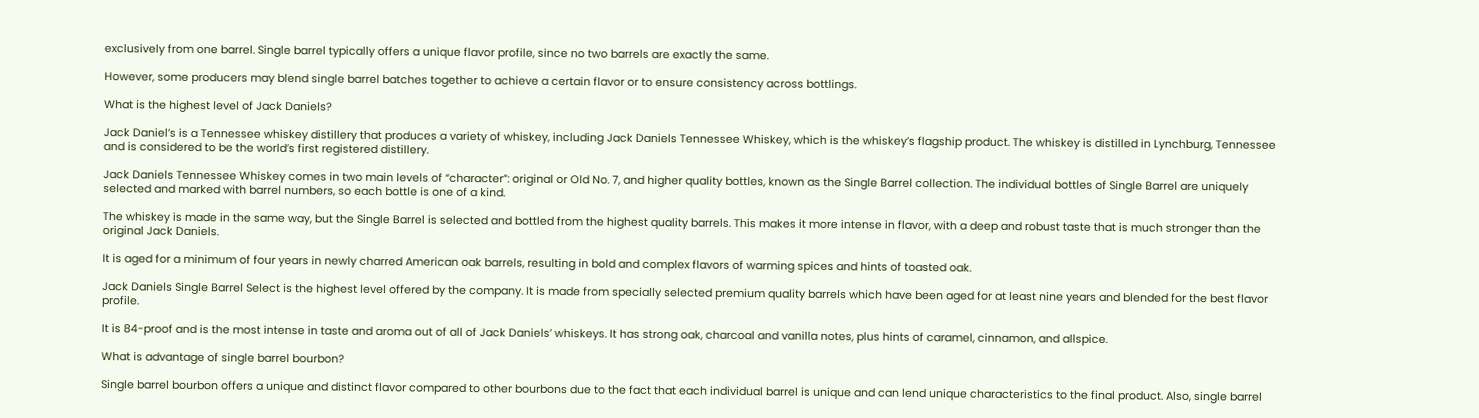exclusively from one barrel. Single barrel typically offers a unique flavor profile, since no two barrels are exactly the same.

However, some producers may blend single barrel batches together to achieve a certain flavor or to ensure consistency across bottlings.

What is the highest level of Jack Daniels?

Jack Daniel’s is a Tennessee whiskey distillery that produces a variety of whiskey, including Jack Daniels Tennessee Whiskey, which is the whiskey’s flagship product. The whiskey is distilled in Lynchburg, Tennessee and is considered to be the world’s first registered distillery.

Jack Daniels Tennessee Whiskey comes in two main levels of “character”: original or Old No. 7, and higher quality bottles, known as the Single Barrel collection. The individual bottles of Single Barrel are uniquely selected and marked with barrel numbers, so each bottle is one of a kind.

The whiskey is made in the same way, but the Single Barrel is selected and bottled from the highest quality barrels. This makes it more intense in flavor, with a deep and robust taste that is much stronger than the original Jack Daniels.

It is aged for a minimum of four years in newly charred American oak barrels, resulting in bold and complex flavors of warming spices and hints of toasted oak.

Jack Daniels Single Barrel Select is the highest level offered by the company. It is made from specially selected premium quality barrels which have been aged for at least nine years and blended for the best flavor profile.

It is 84-proof and is the most intense in taste and aroma out of all of Jack Daniels’ whiskeys. It has strong oak, charcoal and vanilla notes, plus hints of caramel, cinnamon, and allspice.

What is advantage of single barrel bourbon?

Single barrel bourbon offers a unique and distinct flavor compared to other bourbons due to the fact that each individual barrel is unique and can lend unique characteristics to the final product. Also, single barrel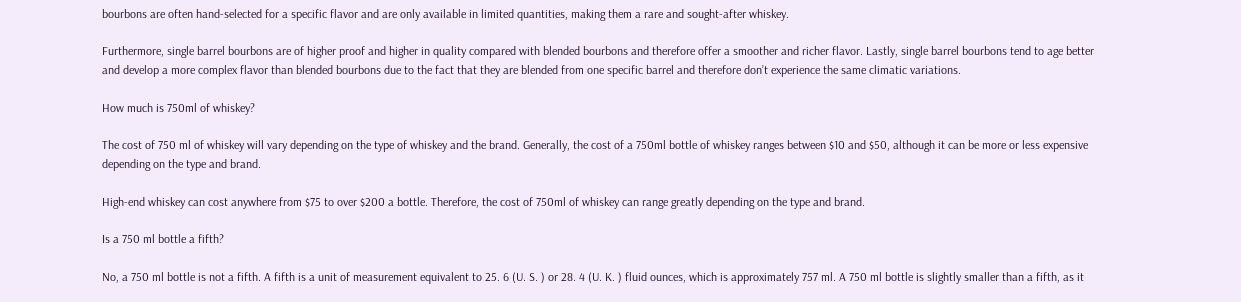bourbons are often hand-selected for a specific flavor and are only available in limited quantities, making them a rare and sought-after whiskey.

Furthermore, single barrel bourbons are of higher proof and higher in quality compared with blended bourbons and therefore offer a smoother and richer flavor. Lastly, single barrel bourbons tend to age better and develop a more complex flavor than blended bourbons due to the fact that they are blended from one specific barrel and therefore don’t experience the same climatic variations.

How much is 750ml of whiskey?

The cost of 750 ml of whiskey will vary depending on the type of whiskey and the brand. Generally, the cost of a 750ml bottle of whiskey ranges between $10 and $50, although it can be more or less expensive depending on the type and brand.

High-end whiskey can cost anywhere from $75 to over $200 a bottle. Therefore, the cost of 750ml of whiskey can range greatly depending on the type and brand.

Is a 750 ml bottle a fifth?

No, a 750 ml bottle is not a fifth. A fifth is a unit of measurement equivalent to 25. 6 (U. S. ) or 28. 4 (U. K. ) fluid ounces, which is approximately 757 ml. A 750 ml bottle is slightly smaller than a fifth, as it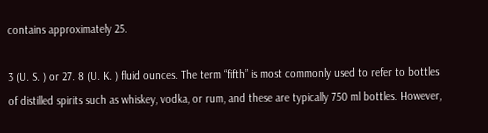contains approximately 25.

3 (U. S. ) or 27. 8 (U. K. ) fluid ounces. The term “fifth” is most commonly used to refer to bottles of distilled spirits such as whiskey, vodka, or rum, and these are typically 750 ml bottles. However,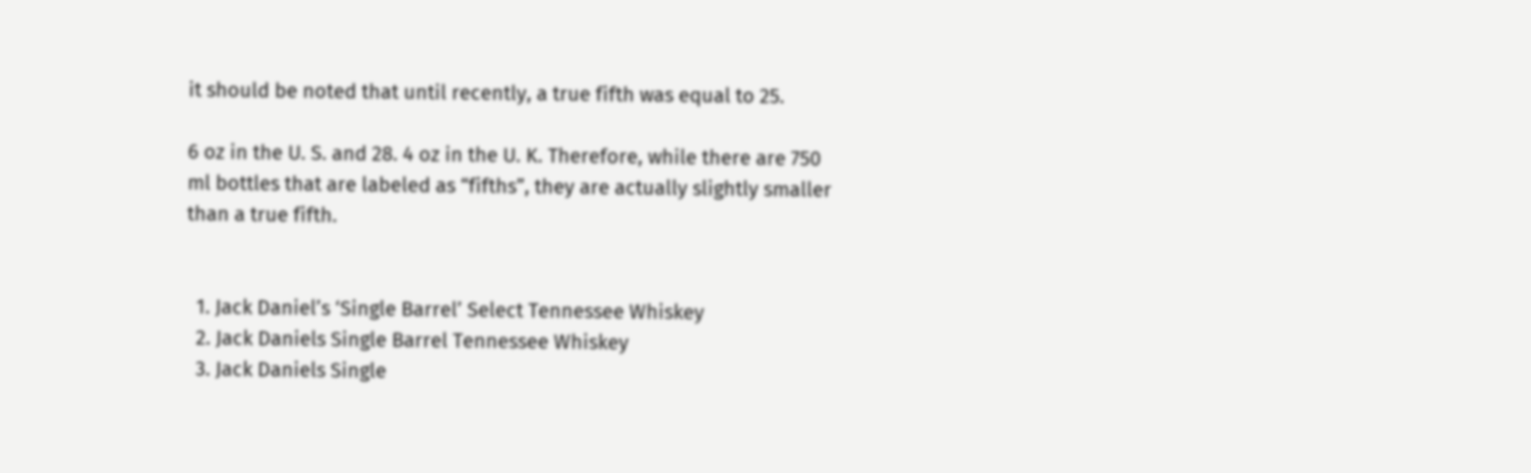it should be noted that until recently, a true fifth was equal to 25.

6 oz in the U. S. and 28. 4 oz in the U. K. Therefore, while there are 750 ml bottles that are labeled as “fifths”, they are actually slightly smaller than a true fifth.


  1. Jack Daniel’s ‘Single Barrel’ Select Tennessee Whiskey
  2. Jack Daniels Single Barrel Tennessee Whiskey
  3. Jack Daniels Single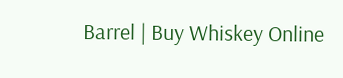Barrel | Buy Whiskey Online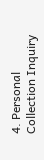4. Personal Collection Inquiry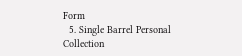Form
  5. Single Barrel Personal Collection